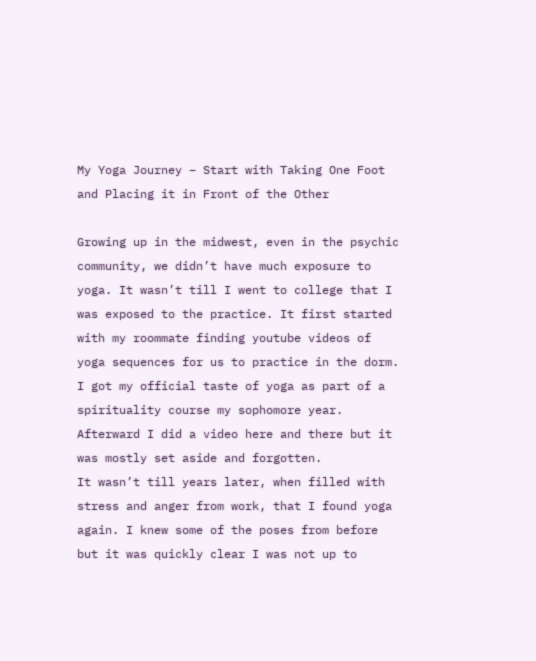My Yoga Journey – Start with Taking One Foot and Placing it in Front of the Other

Growing up in the midwest, even in the psychic community, we didn’t have much exposure to yoga. It wasn’t till I went to college that I was exposed to the practice. It first started with my roommate finding youtube videos of yoga sequences for us to practice in the dorm. I got my official taste of yoga as part of a spirituality course my sophomore year. Afterward I did a video here and there but it was mostly set aside and forgotten.
It wasn’t till years later, when filled with stress and anger from work, that I found yoga again. I knew some of the poses from before but it was quickly clear I was not up to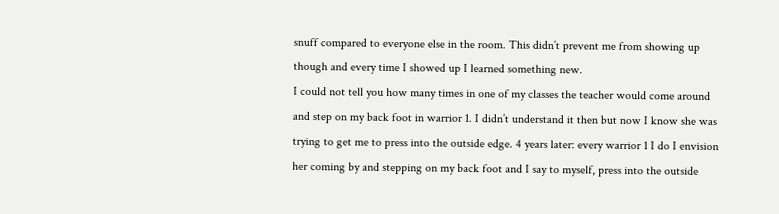snuff compared to everyone else in the room. This didn’t prevent me from showing up though and every time I showed up I learned something new.
I could not tell you how many times in one of my classes the teacher would come around and step on my back foot in warrior 1. I didn’t understand it then but now I know she was trying to get me to press into the outside edge. 4 years later: every warrior 1 I do I envision her coming by and stepping on my back foot and I say to myself, press into the outside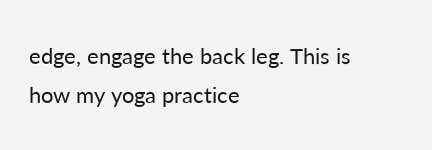edge, engage the back leg. This is how my yoga practice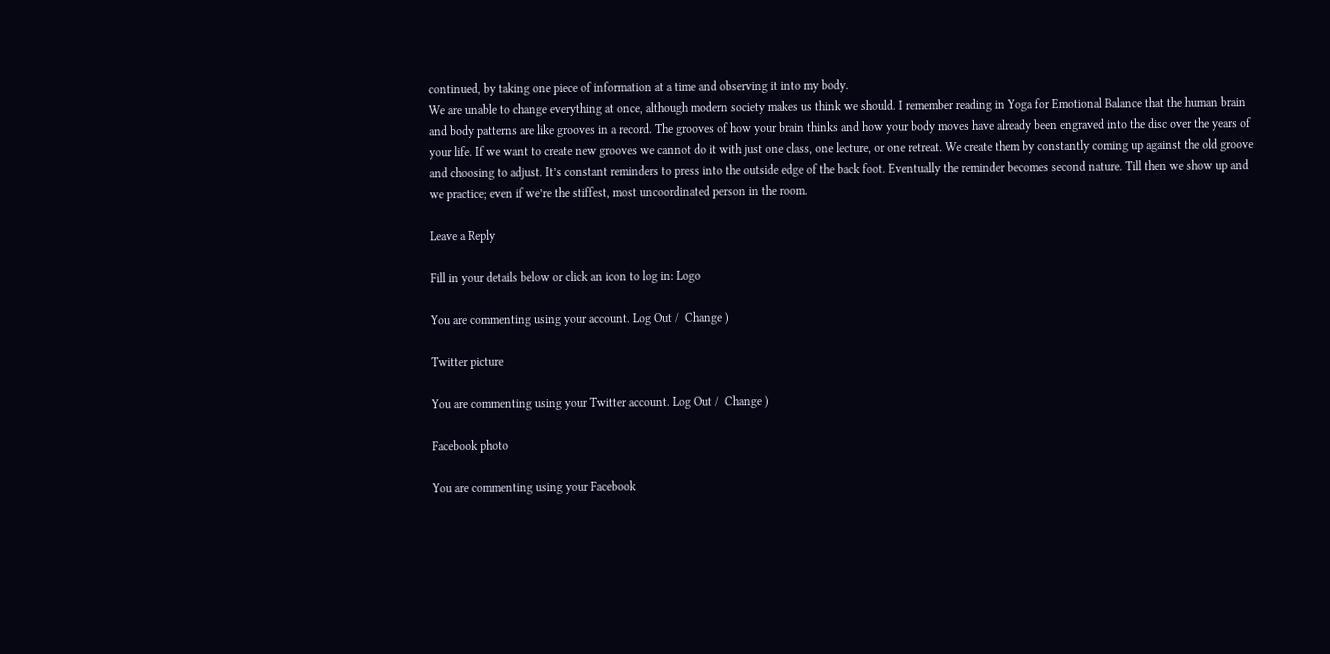continued, by taking one piece of information at a time and observing it into my body.
We are unable to change everything at once, although modern society makes us think we should. I remember reading in Yoga for Emotional Balance that the human brain and body patterns are like grooves in a record. The grooves of how your brain thinks and how your body moves have already been engraved into the disc over the years of your life. If we want to create new grooves we cannot do it with just one class, one lecture, or one retreat. We create them by constantly coming up against the old groove and choosing to adjust. It’s constant reminders to press into the outside edge of the back foot. Eventually the reminder becomes second nature. Till then we show up and we practice; even if we’re the stiffest, most uncoordinated person in the room.

Leave a Reply

Fill in your details below or click an icon to log in: Logo

You are commenting using your account. Log Out /  Change )

Twitter picture

You are commenting using your Twitter account. Log Out /  Change )

Facebook photo

You are commenting using your Facebook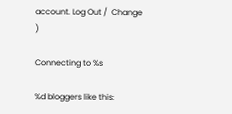account. Log Out /  Change )

Connecting to %s

%d bloggers like this: